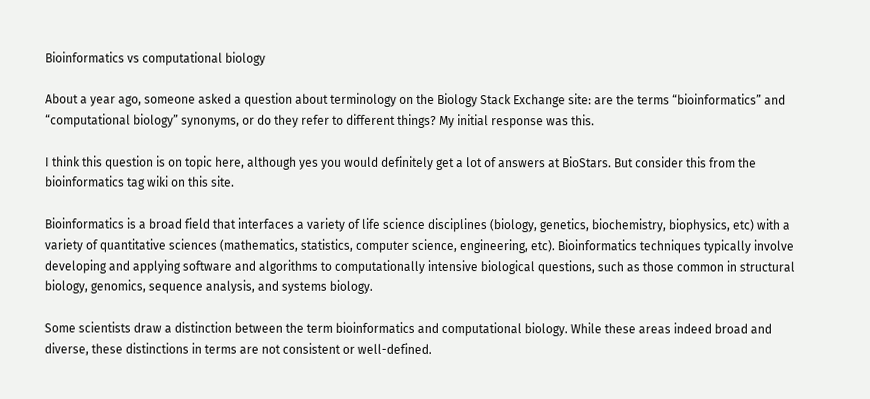Bioinformatics vs computational biology

About a year ago, someone asked a question about terminology on the Biology Stack Exchange site: are the terms “bioinformatics” and “computational biology” synonyms, or do they refer to different things? My initial response was this.

I think this question is on topic here, although yes you would definitely get a lot of answers at BioStars. But consider this from the bioinformatics tag wiki on this site.

Bioinformatics is a broad field that interfaces a variety of life science disciplines (biology, genetics, biochemistry, biophysics, etc) with a variety of quantitative sciences (mathematics, statistics, computer science, engineering, etc). Bioinformatics techniques typically involve developing and applying software and algorithms to computationally intensive biological questions, such as those common in structural biology, genomics, sequence analysis, and systems biology.

Some scientists draw a distinction between the term bioinformatics and computational biology. While these areas indeed broad and diverse, these distinctions in terms are not consistent or well-defined.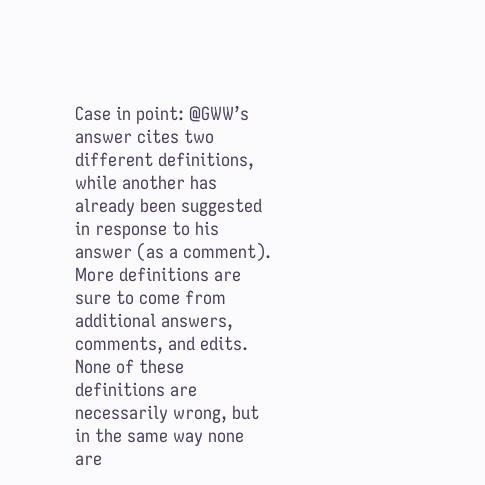Case in point: @GWW’s answer cites two different definitions, while another has already been suggested in response to his answer (as a comment). More definitions are sure to come from additional answers, comments, and edits. None of these definitions are necessarily wrong, but in the same way none are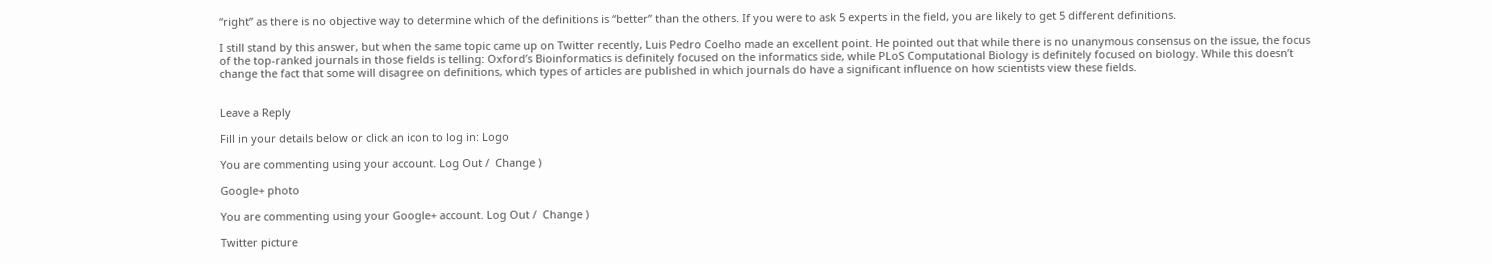“right” as there is no objective way to determine which of the definitions is “better” than the others. If you were to ask 5 experts in the field, you are likely to get 5 different definitions.

I still stand by this answer, but when the same topic came up on Twitter recently, Luis Pedro Coelho made an excellent point. He pointed out that while there is no unanymous consensus on the issue, the focus of the top-ranked journals in those fields is telling: Oxford’s Bioinformatics is definitely focused on the informatics side, while PLoS Computational Biology is definitely focused on biology. While this doesn’t change the fact that some will disagree on definitions, which types of articles are published in which journals do have a significant influence on how scientists view these fields.


Leave a Reply

Fill in your details below or click an icon to log in: Logo

You are commenting using your account. Log Out /  Change )

Google+ photo

You are commenting using your Google+ account. Log Out /  Change )

Twitter picture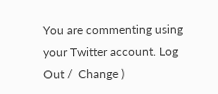You are commenting using your Twitter account. Log Out /  Change )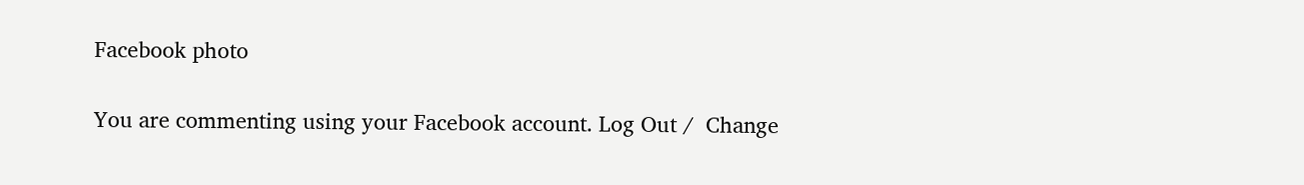Facebook photo

You are commenting using your Facebook account. Log Out /  Change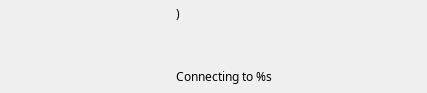)


Connecting to %s